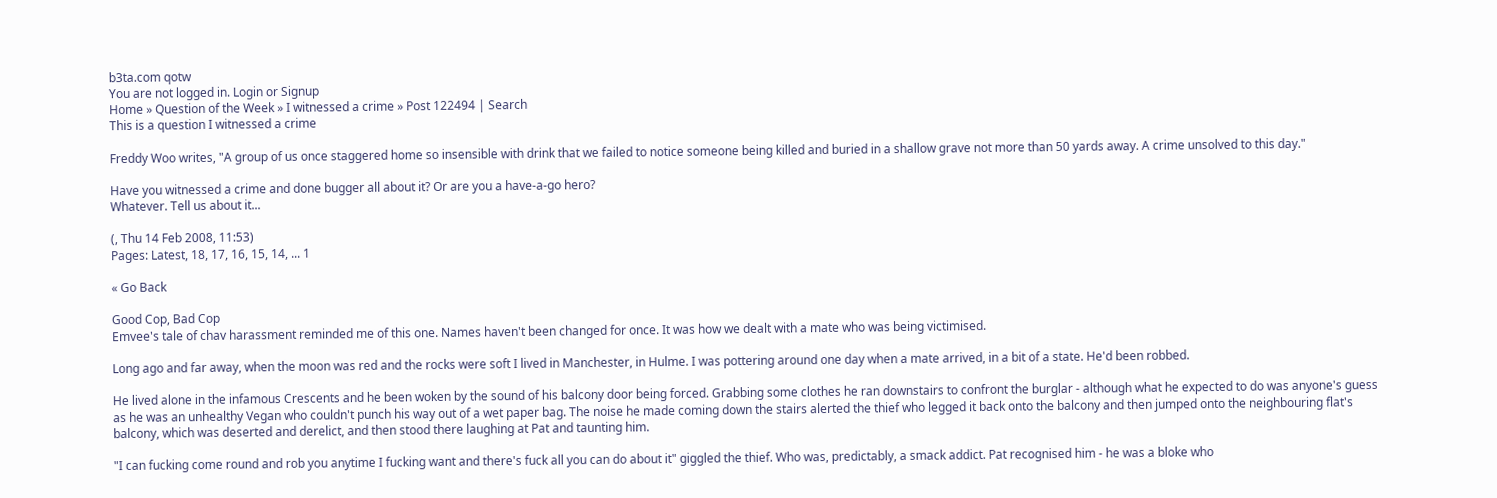b3ta.com qotw
You are not logged in. Login or Signup
Home » Question of the Week » I witnessed a crime » Post 122494 | Search
This is a question I witnessed a crime

Freddy Woo writes, "A group of us once staggered home so insensible with drink that we failed to notice someone being killed and buried in a shallow grave not more than 50 yards away. A crime unsolved to this day."

Have you witnessed a crime and done bugger all about it? Or are you a have-a-go hero?
Whatever. Tell us about it...

(, Thu 14 Feb 2008, 11:53)
Pages: Latest, 18, 17, 16, 15, 14, ... 1

« Go Back

Good Cop, Bad Cop
Emvee's tale of chav harassment reminded me of this one. Names haven't been changed for once. It was how we dealt with a mate who was being victimised.

Long ago and far away, when the moon was red and the rocks were soft I lived in Manchester, in Hulme. I was pottering around one day when a mate arrived, in a bit of a state. He'd been robbed.

He lived alone in the infamous Crescents and he been woken by the sound of his balcony door being forced. Grabbing some clothes he ran downstairs to confront the burglar - although what he expected to do was anyone's guess as he was an unhealthy Vegan who couldn't punch his way out of a wet paper bag. The noise he made coming down the stairs alerted the thief who legged it back onto the balcony and then jumped onto the neighbouring flat's balcony, which was deserted and derelict, and then stood there laughing at Pat and taunting him.

"I can fucking come round and rob you anytime I fucking want and there's fuck all you can do about it" giggled the thief. Who was, predictably, a smack addict. Pat recognised him - he was a bloke who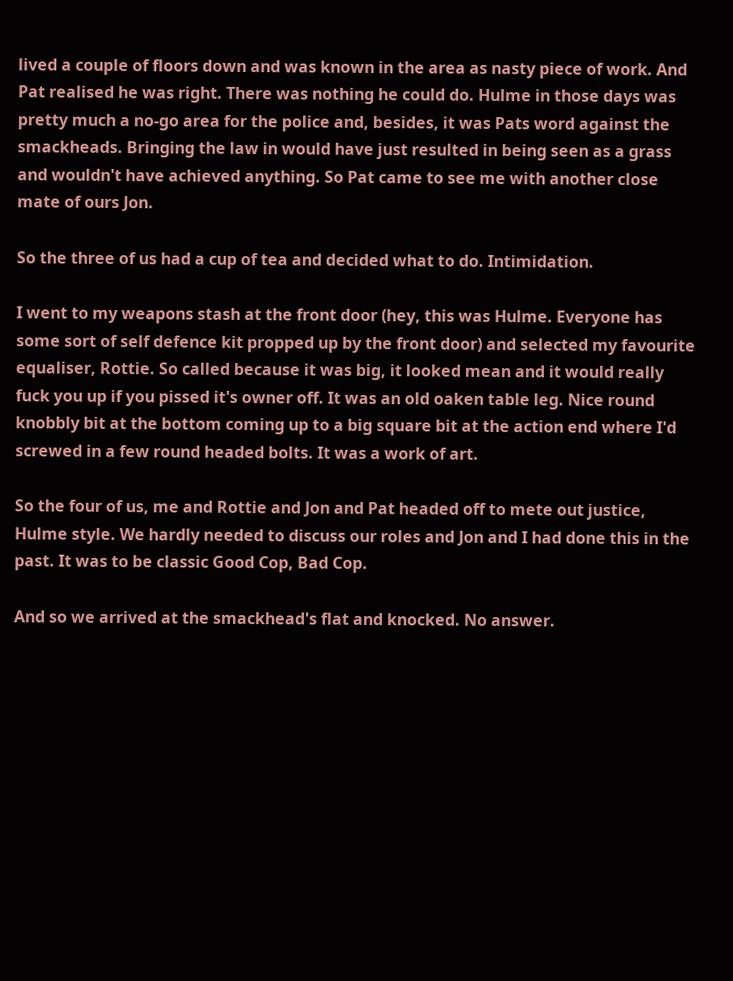lived a couple of floors down and was known in the area as nasty piece of work. And Pat realised he was right. There was nothing he could do. Hulme in those days was pretty much a no-go area for the police and, besides, it was Pats word against the smackheads. Bringing the law in would have just resulted in being seen as a grass and wouldn't have achieved anything. So Pat came to see me with another close mate of ours Jon.

So the three of us had a cup of tea and decided what to do. Intimidation.

I went to my weapons stash at the front door (hey, this was Hulme. Everyone has some sort of self defence kit propped up by the front door) and selected my favourite equaliser, Rottie. So called because it was big, it looked mean and it would really fuck you up if you pissed it's owner off. It was an old oaken table leg. Nice round knobbly bit at the bottom coming up to a big square bit at the action end where I'd screwed in a few round headed bolts. It was a work of art.

So the four of us, me and Rottie and Jon and Pat headed off to mete out justice, Hulme style. We hardly needed to discuss our roles and Jon and I had done this in the past. It was to be classic Good Cop, Bad Cop.

And so we arrived at the smackhead's flat and knocked. No answer.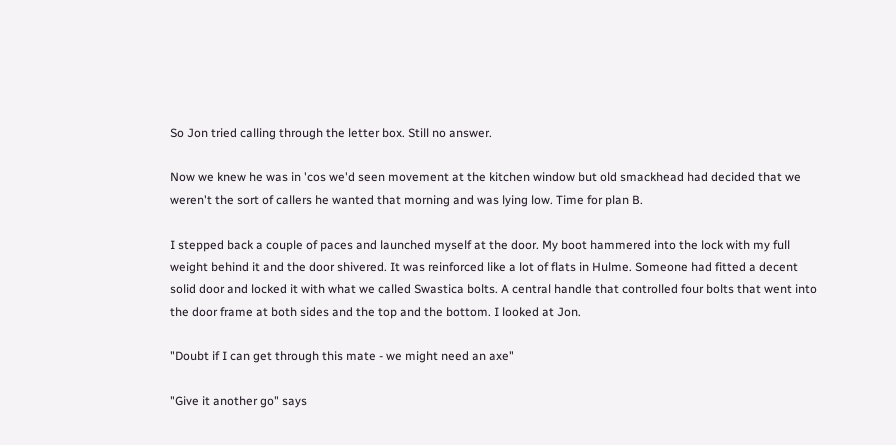So Jon tried calling through the letter box. Still no answer.

Now we knew he was in 'cos we'd seen movement at the kitchen window but old smackhead had decided that we weren't the sort of callers he wanted that morning and was lying low. Time for plan B.

I stepped back a couple of paces and launched myself at the door. My boot hammered into the lock with my full weight behind it and the door shivered. It was reinforced like a lot of flats in Hulme. Someone had fitted a decent solid door and locked it with what we called Swastica bolts. A central handle that controlled four bolts that went into the door frame at both sides and the top and the bottom. I looked at Jon.

"Doubt if I can get through this mate - we might need an axe"

"Give it another go" says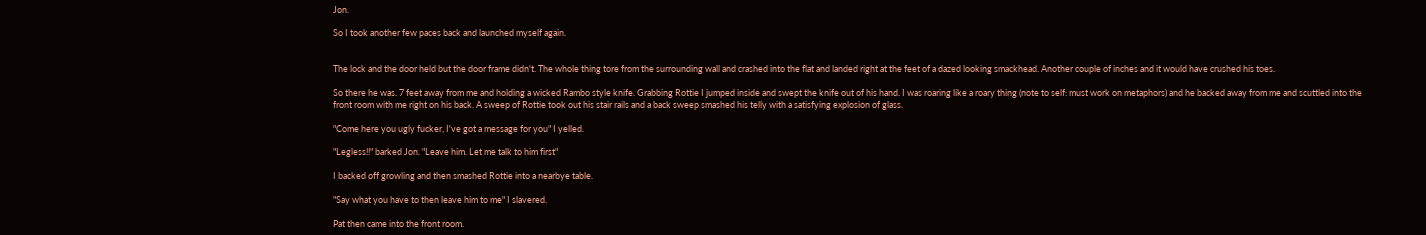Jon.

So I took another few paces back and launched myself again.


The lock and the door held but the door frame didn't. The whole thing tore from the surrounding wall and crashed into the flat and landed right at the feet of a dazed looking smackhead. Another couple of inches and it would have crushed his toes.

So there he was. 7 feet away from me and holding a wicked Rambo style knife. Grabbing Rottie I jumped inside and swept the knife out of his hand. I was roaring like a roary thing (note to self: must work on metaphors) and he backed away from me and scuttled into the front room with me right on his back. A sweep of Rottie took out his stair rails and a back sweep smashed his telly with a satisfying explosion of glass.

"Come here you ugly fucker, I've got a message for you" I yelled.

"Legless!!" barked Jon. "Leave him. Let me talk to him first"

I backed off growling and then smashed Rottie into a nearbye table.

"Say what you have to then leave him to me" I slavered.

Pat then came into the front room.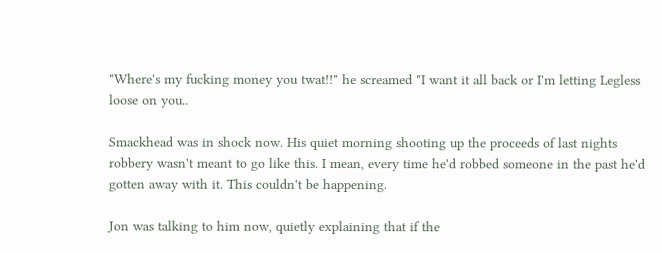"Where's my fucking money you twat!!" he screamed "I want it all back or I'm letting Legless loose on you..

Smackhead was in shock now. His quiet morning shooting up the proceeds of last nights robbery wasn't meant to go like this. I mean, every time he'd robbed someone in the past he'd gotten away with it. This couldn't be happening.

Jon was talking to him now, quietly explaining that if the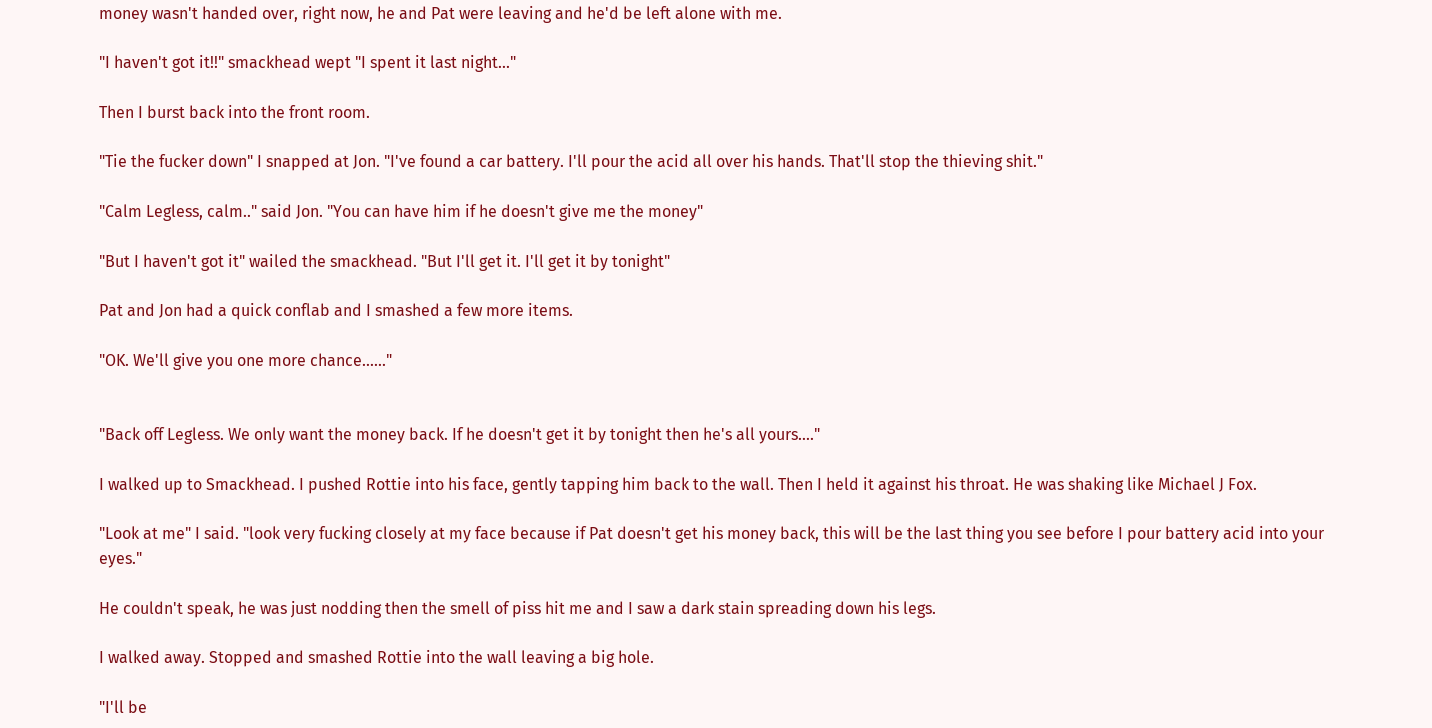money wasn't handed over, right now, he and Pat were leaving and he'd be left alone with me.

"I haven't got it!!" smackhead wept "I spent it last night..."

Then I burst back into the front room.

"Tie the fucker down" I snapped at Jon. "I've found a car battery. I'll pour the acid all over his hands. That'll stop the thieving shit."

"Calm Legless, calm.." said Jon. "You can have him if he doesn't give me the money"

"But I haven't got it" wailed the smackhead. "But I'll get it. I'll get it by tonight"

Pat and Jon had a quick conflab and I smashed a few more items.

"OK. We'll give you one more chance......"


"Back off Legless. We only want the money back. If he doesn't get it by tonight then he's all yours...."

I walked up to Smackhead. I pushed Rottie into his face, gently tapping him back to the wall. Then I held it against his throat. He was shaking like Michael J Fox.

"Look at me" I said. "look very fucking closely at my face because if Pat doesn't get his money back, this will be the last thing you see before I pour battery acid into your eyes."

He couldn't speak, he was just nodding then the smell of piss hit me and I saw a dark stain spreading down his legs.

I walked away. Stopped and smashed Rottie into the wall leaving a big hole.

"I'll be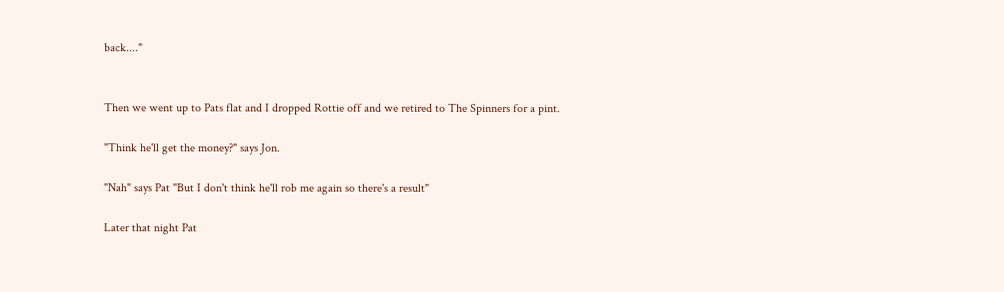back...."


Then we went up to Pats flat and I dropped Rottie off and we retired to The Spinners for a pint.

"Think he'll get the money?" says Jon.

"Nah" says Pat "But I don't think he'll rob me again so there's a result"

Later that night Pat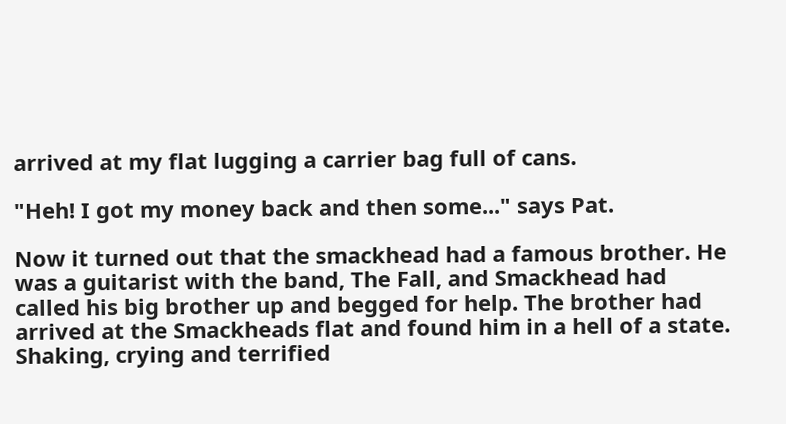arrived at my flat lugging a carrier bag full of cans.

"Heh! I got my money back and then some..." says Pat.

Now it turned out that the smackhead had a famous brother. He was a guitarist with the band, The Fall, and Smackhead had called his big brother up and begged for help. The brother had arrived at the Smackheads flat and found him in a hell of a state. Shaking, crying and terrified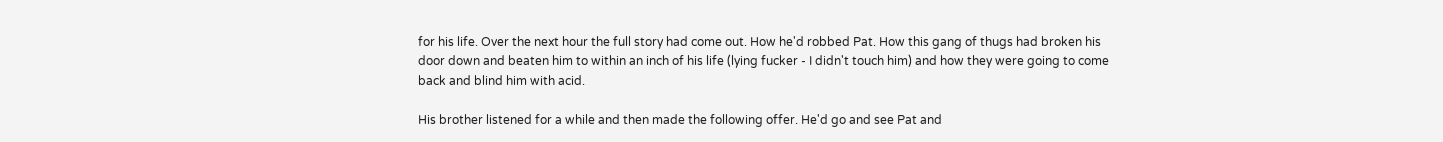for his life. Over the next hour the full story had come out. How he'd robbed Pat. How this gang of thugs had broken his door down and beaten him to within an inch of his life (lying fucker - I didn't touch him) and how they were going to come back and blind him with acid.

His brother listened for a while and then made the following offer. He'd go and see Pat and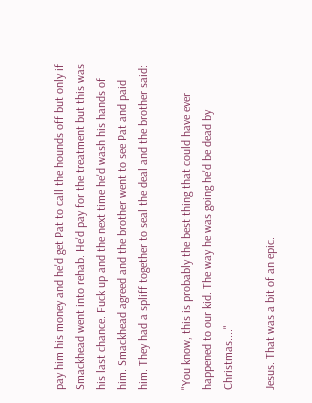pay him his money and he'd get Pat to call the hounds off but only if Smackhead went into rehab. He'd pay for the treatment but this was his last chance. Fuck up and the next time he'd wash his hands of him. Smackhead agreed and the brother went to see Pat and paid him. They had a spliff together to seal the deal and the brother said:

"You know, this is probably the best thing that could have ever happened to our kid. The way he was going he'd be dead by Christmas...."

Jesus. That was a bit of an epic.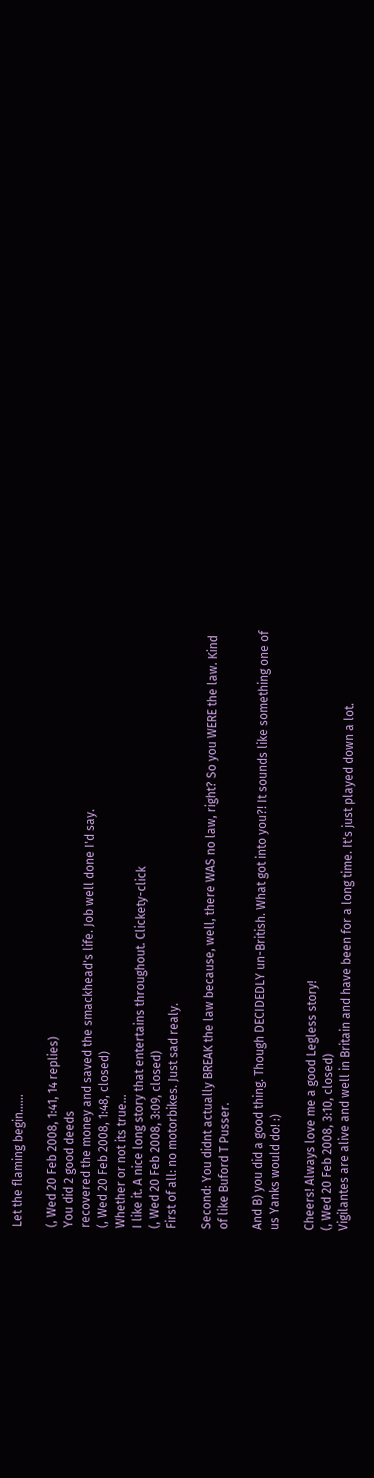Let the flaming begin......

(, Wed 20 Feb 2008, 1:41, 14 replies)
You did 2 good deeds
recovered the money and saved the smackhead's life. Job well done I'd say.
(, Wed 20 Feb 2008, 1:48, closed)
Whether or not its true...
I like it. A nice long story that entertains throughout. Clickety-click
(, Wed 20 Feb 2008, 3:09, closed)
First of all: no motorbikes. Just sad realy.

Second: You didnt actually BREAK the law because, well, there WAS no law, right? So you WERE the law. Kind of like Buford T Pusser.

And B) you did a good thing. Though DECIDEDLY un-British. What got into you?! It sounds like something one of us Yanks would do! :)

Cheers! Always love me a good Legless story!
(, Wed 20 Feb 2008, 3:10, closed)
Vigilantes are alive and well in Britain and have been for a long time. It's just played down a lot.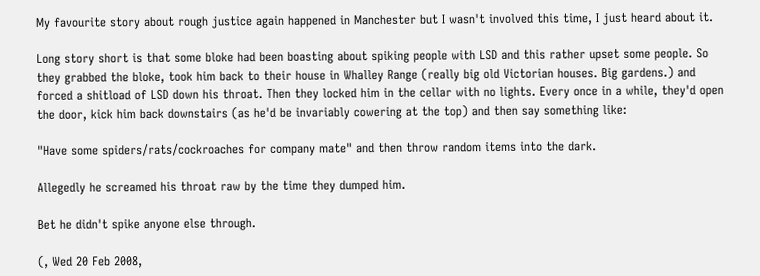My favourite story about rough justice again happened in Manchester but I wasn't involved this time, I just heard about it.

Long story short is that some bloke had been boasting about spiking people with LSD and this rather upset some people. So they grabbed the bloke, took him back to their house in Whalley Range (really big old Victorian houses. Big gardens.) and forced a shitload of LSD down his throat. Then they locked him in the cellar with no lights. Every once in a while, they'd open the door, kick him back downstairs (as he'd be invariably cowering at the top) and then say something like:

"Have some spiders/rats/cockroaches for company mate" and then throw random items into the dark.

Allegedly he screamed his throat raw by the time they dumped him.

Bet he didn't spike anyone else through.

(, Wed 20 Feb 2008,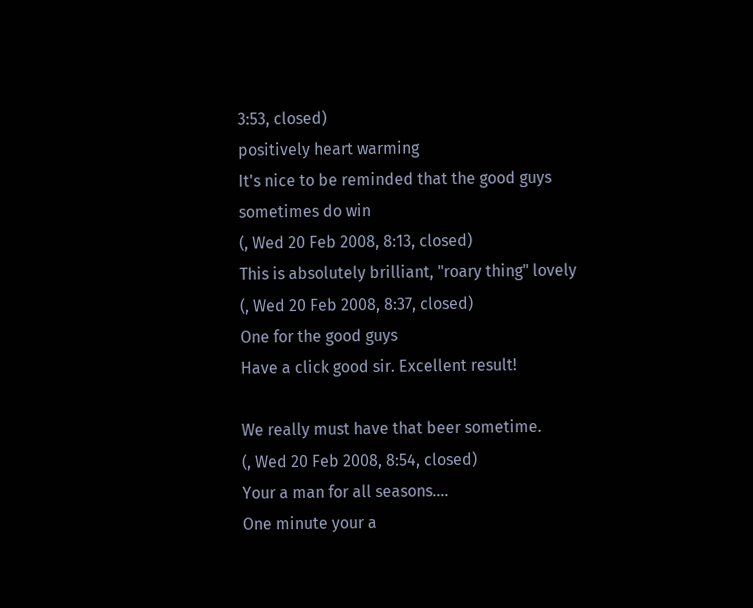3:53, closed)
positively heart warming
It's nice to be reminded that the good guys sometimes do win
(, Wed 20 Feb 2008, 8:13, closed)
This is absolutely brilliant, "roary thing" lovely
(, Wed 20 Feb 2008, 8:37, closed)
One for the good guys
Have a click good sir. Excellent result!

We really must have that beer sometime.
(, Wed 20 Feb 2008, 8:54, closed)
Your a man for all seasons....
One minute your a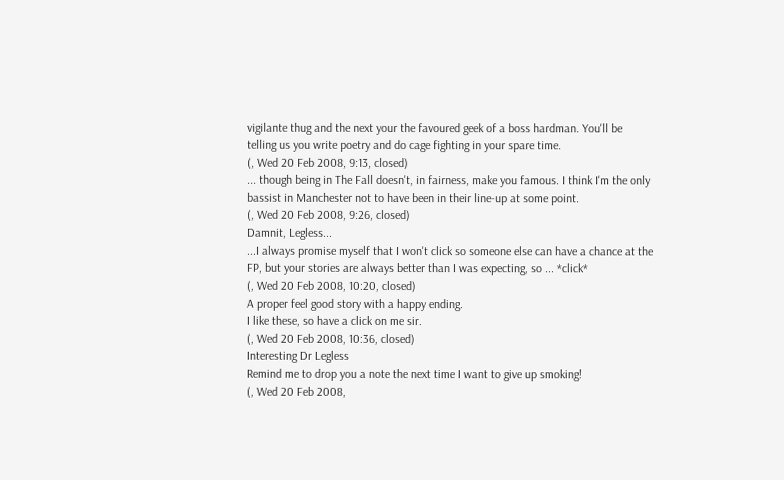vigilante thug and the next your the favoured geek of a boss hardman. You'll be telling us you write poetry and do cage fighting in your spare time.
(, Wed 20 Feb 2008, 9:13, closed)
... though being in The Fall doesn't, in fairness, make you famous. I think I'm the only bassist in Manchester not to have been in their line-up at some point.
(, Wed 20 Feb 2008, 9:26, closed)
Damnit, Legless...
...I always promise myself that I won't click so someone else can have a chance at the FP, but your stories are always better than I was expecting, so ... *click*
(, Wed 20 Feb 2008, 10:20, closed)
A proper feel good story with a happy ending.
I like these, so have a click on me sir.
(, Wed 20 Feb 2008, 10:36, closed)
Interesting Dr Legless
Remind me to drop you a note the next time I want to give up smoking!
(, Wed 20 Feb 2008,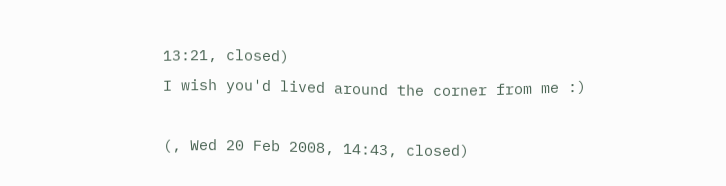13:21, closed)
I wish you'd lived around the corner from me :)

(, Wed 20 Feb 2008, 14:43, closed)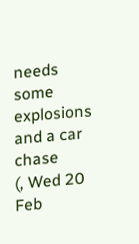needs some explosions
and a car chase
(, Wed 20 Feb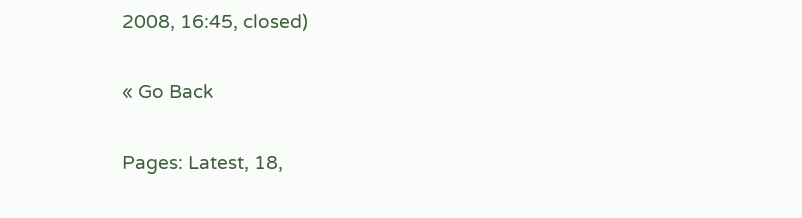2008, 16:45, closed)

« Go Back

Pages: Latest, 18,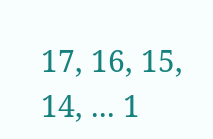17, 16, 15, 14, ... 1